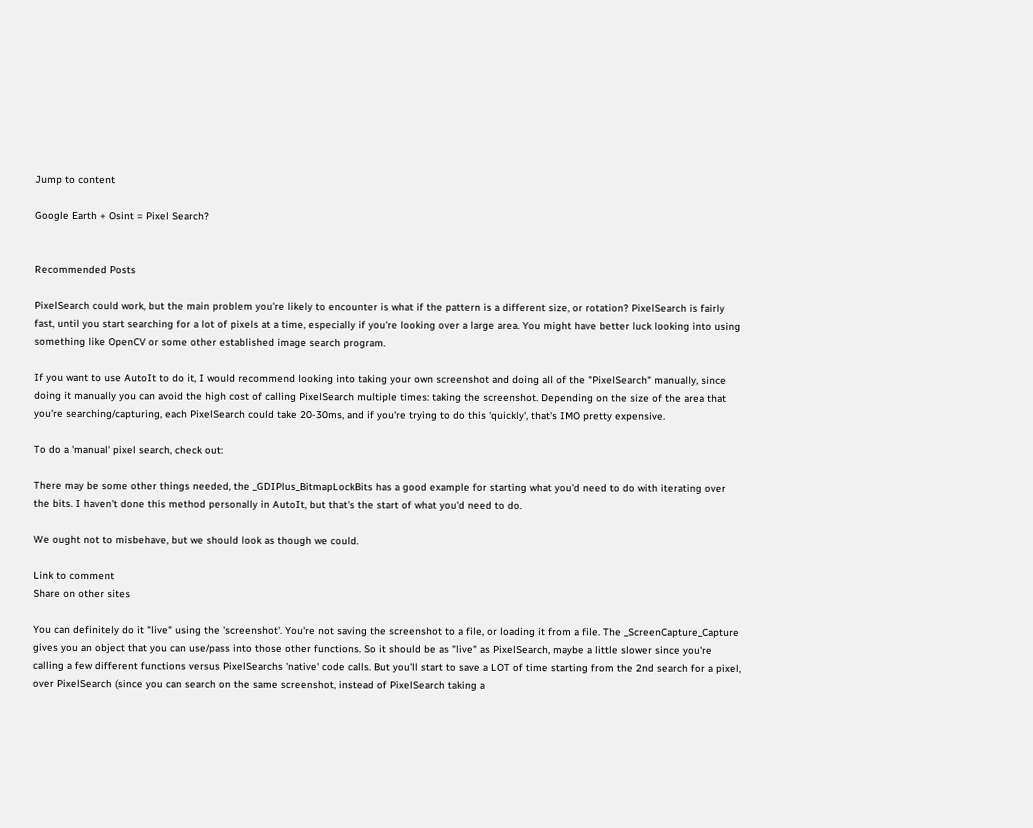Jump to content

Google Earth + Osint = Pixel Search?


Recommended Posts

PixelSearch could work, but the main problem you're likely to encounter is what if the pattern is a different size, or rotation? PixelSearch is fairly fast, until you start searching for a lot of pixels at a time, especially if you're looking over a large area. You might have better luck looking into using something like OpenCV or some other established image search program.

If you want to use AutoIt to do it, I would recommend looking into taking your own screenshot and doing all of the "PixelSearch" manually, since doing it manually you can avoid the high cost of calling PixelSearch multiple times: taking the screenshot. Depending on the size of the area that you're searching/capturing, each PixelSearch could take 20-30ms, and if you're trying to do this 'quickly', that's IMO pretty expensive.

To do a 'manual' pixel search, check out:

There may be some other things needed, the _GDIPlus_BitmapLockBits has a good example for starting what you'd need to do with iterating over the bits. I haven't done this method personally in AutoIt, but that's the start of what you'd need to do.

We ought not to misbehave, but we should look as though we could.

Link to comment
Share on other sites

You can definitely do it "live" using the 'screenshot'. You're not saving the screenshot to a file, or loading it from a file. The _ScreenCapture_Capture gives you an object that you can use/pass into those other functions. So it should be as "live" as PixelSearch, maybe a little slower since you're calling a few different functions versus PixelSearchs 'native' code calls. But you'll start to save a LOT of time starting from the 2nd search for a pixel, over PixelSearch (since you can search on the same screenshot, instead of PixelSearch taking a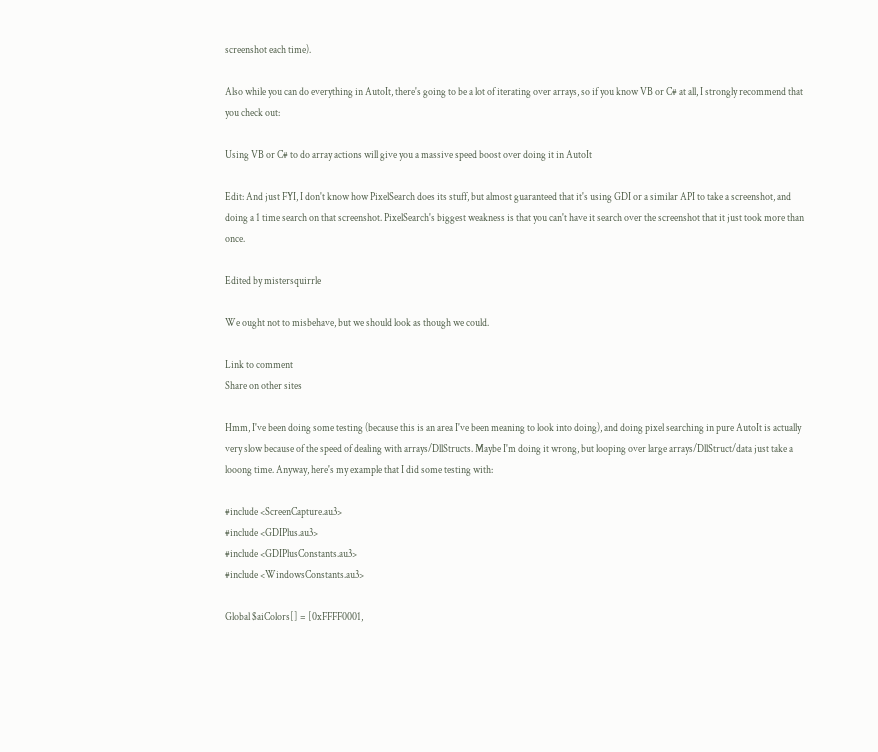screenshot each time).

Also while you can do everything in AutoIt, there's going to be a lot of iterating over arrays, so if you know VB or C# at all, I strongly recommend that you check out:

Using VB or C# to do array actions will give you a massive speed boost over doing it in AutoIt

Edit: And just FYI, I don't know how PixelSearch does its stuff, but almost guaranteed that it's using GDI or a similar API to take a screenshot, and doing a 1 time search on that screenshot. PixelSearch's biggest weakness is that you can't have it search over the screenshot that it just took more than once.

Edited by mistersquirrle

We ought not to misbehave, but we should look as though we could.

Link to comment
Share on other sites

Hmm, I've been doing some testing (because this is an area I've been meaning to look into doing), and doing pixel searching in pure AutoIt is actually very slow because of the speed of dealing with arrays/DllStructs. Maybe I'm doing it wrong, but looping over large arrays/DllStruct/data just take a looong time. Anyway, here's my example that I did some testing with:

#include <ScreenCapture.au3>
#include <GDIPlus.au3>
#include <GDIPlusConstants.au3>
#include <WindowsConstants.au3>

Global $aiColors[] = [0xFFFF0001,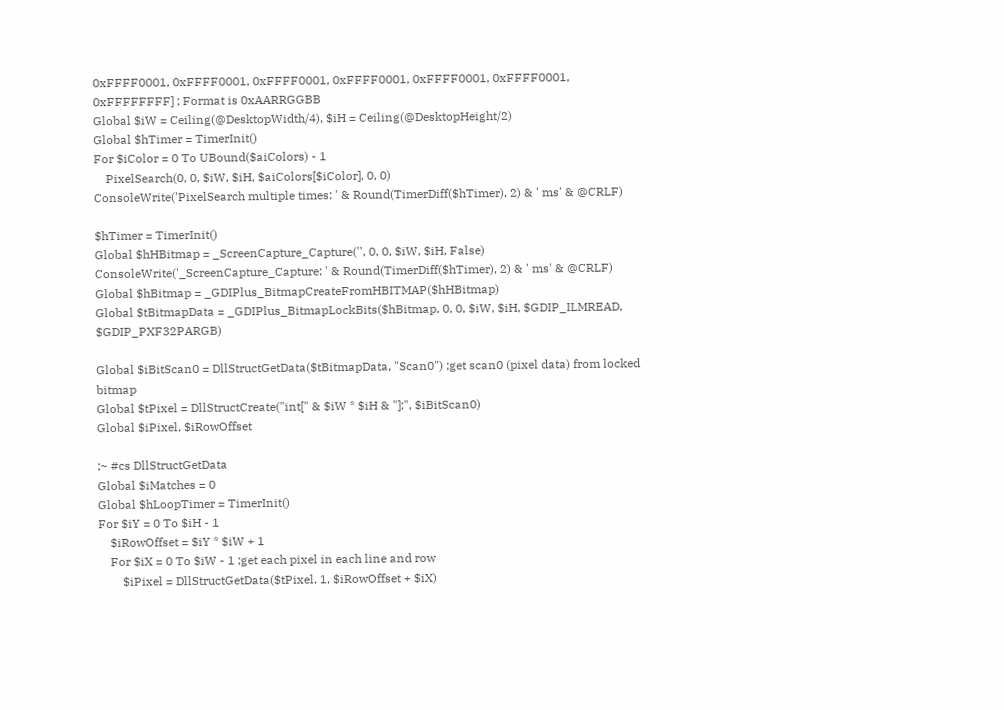0xFFFF0001, 0xFFFF0001, 0xFFFF0001, 0xFFFF0001, 0xFFFF0001, 0xFFFF0001, 0xFFFFFFFF] ; Format is 0xAARRGGBB
Global $iW = Ceiling(@DesktopWidth/4), $iH = Ceiling(@DesktopHeight/2)
Global $hTimer = TimerInit()
For $iColor = 0 To UBound($aiColors) - 1
    PixelSearch(0, 0, $iW, $iH, $aiColors[$iColor], 0, 0)
ConsoleWrite('PixelSearch multiple times: ' & Round(TimerDiff($hTimer), 2) & ' ms' & @CRLF)

$hTimer = TimerInit()
Global $hHBitmap = _ScreenCapture_Capture('', 0, 0, $iW, $iH, False)
ConsoleWrite('_ScreenCapture_Capture: ' & Round(TimerDiff($hTimer), 2) & ' ms' & @CRLF)
Global $hBitmap = _GDIPlus_BitmapCreateFromHBITMAP($hHBitmap)
Global $tBitmapData = _GDIPlus_BitmapLockBits($hBitmap, 0, 0, $iW, $iH, $GDIP_ILMREAD, $GDIP_PXF32PARGB)

Global $iBitScan0 = DllStructGetData($tBitmapData, "Scan0") ;get scan0 (pixel data) from locked bitmap
Global $tPixel = DllStructCreate("int[" & $iW * $iH & "];", $iBitScan0)
Global $iPixel, $iRowOffset

;~ #cs DllStructGetData
Global $iMatches = 0
Global $hLoopTimer = TimerInit()
For $iY = 0 To $iH - 1
    $iRowOffset = $iY * $iW + 1
    For $iX = 0 To $iW - 1 ;get each pixel in each line and row
        $iPixel = DllStructGetData($tPixel, 1, $iRowOffset + $iX)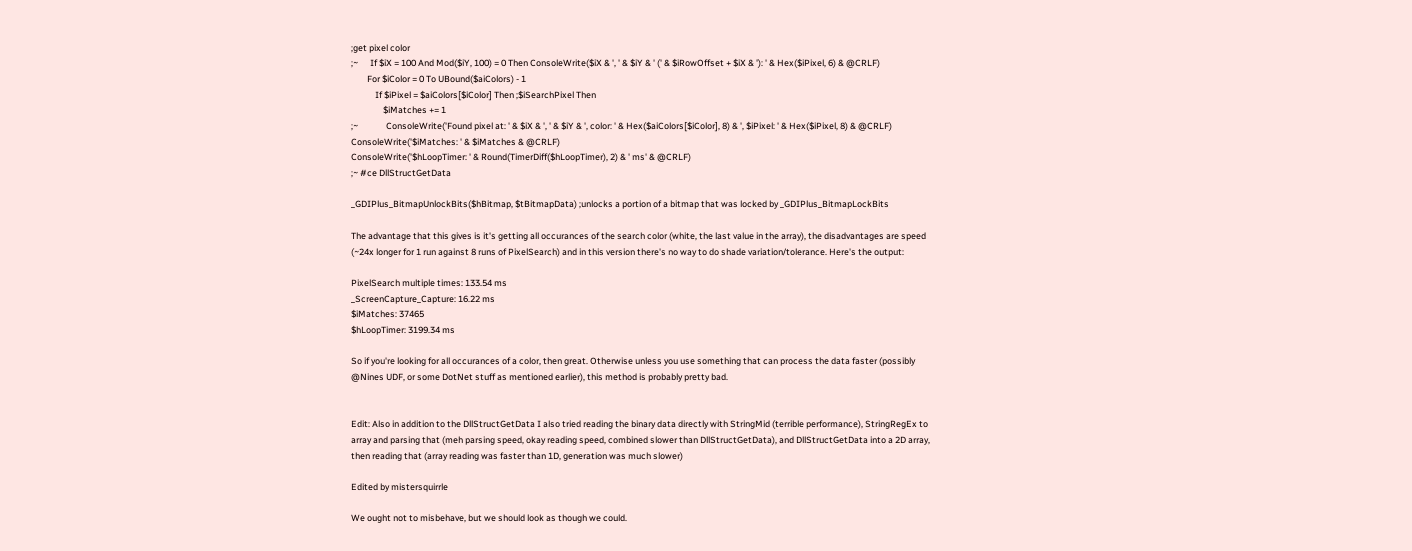;get pixel color
;~      If $iX = 100 And Mod($iY, 100) = 0 Then ConsoleWrite($iX & ', ' & $iY & ' (' & $iRowOffset + $iX & '): ' & Hex($iPixel, 6) & @CRLF)
        For $iColor = 0 To UBound($aiColors) - 1
            If $iPixel = $aiColors[$iColor] Then ;$iSearchPixel Then
                $iMatches += 1
;~              ConsoleWrite('Found pixel at: ' & $iX & ', ' & $iY & ', color: ' & Hex($aiColors[$iColor], 8) & ', $iPixel: ' & Hex($iPixel, 8) & @CRLF)
ConsoleWrite('$iMatches: ' & $iMatches & @CRLF)
ConsoleWrite('$hLoopTimer: ' & Round(TimerDiff($hLoopTimer), 2) & ' ms' & @CRLF)
;~ #ce DllStructGetData

_GDIPlus_BitmapUnlockBits($hBitmap, $tBitmapData) ;unlocks a portion of a bitmap that was locked by _GDIPlus_BitmapLockBits

The advantage that this gives is it's getting all occurances of the search color (white, the last value in the array), the disadvantages are speed (~24x longer for 1 run against 8 runs of PixelSearch) and in this version there's no way to do shade variation/tolerance. Here's the output:

PixelSearch multiple times: 133.54 ms
_ScreenCapture_Capture: 16.22 ms
$iMatches: 37465
$hLoopTimer: 3199.34 ms

So if you're looking for all occurances of a color, then great. Otherwise unless you use something that can process the data faster (possibly @Nines UDF, or some DotNet stuff as mentioned earlier), this method is probably pretty bad.


Edit: Also in addition to the DllStructGetData I also tried reading the binary data directly with StringMid (terrible performance), StringRegEx to array and parsing that (meh parsing speed, okay reading speed, combined slower than DllStructGetData), and DllStructGetData into a 2D array, then reading that (array reading was faster than 1D, generation was much slower)

Edited by mistersquirrle

We ought not to misbehave, but we should look as though we could.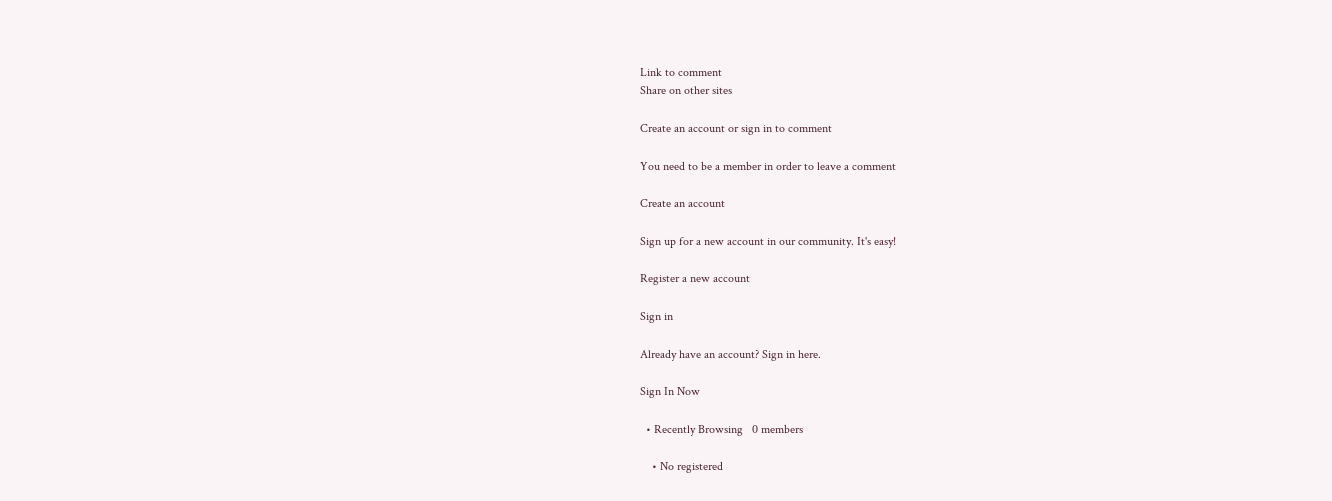Link to comment
Share on other sites

Create an account or sign in to comment

You need to be a member in order to leave a comment

Create an account

Sign up for a new account in our community. It's easy!

Register a new account

Sign in

Already have an account? Sign in here.

Sign In Now

  • Recently Browsing   0 members

    • No registered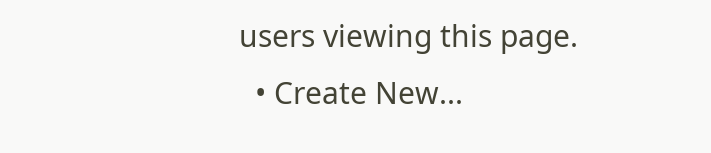users viewing this page.
  • Create New...